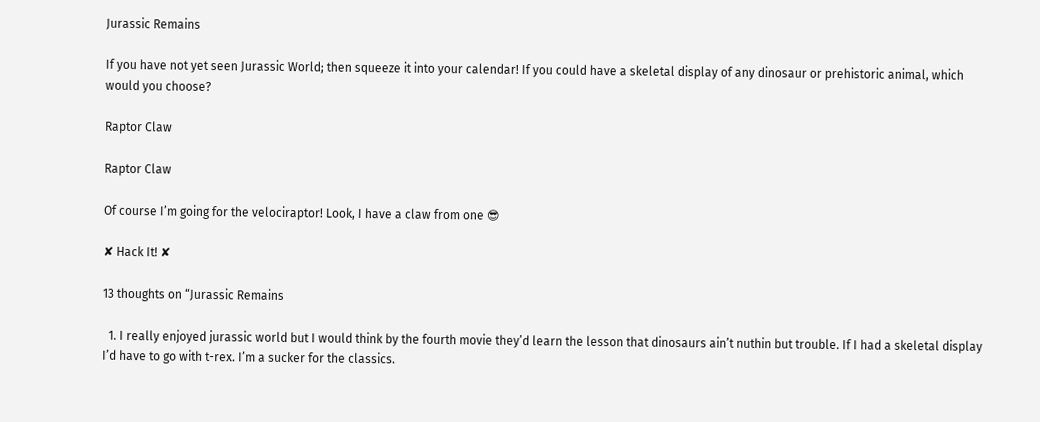Jurassic Remains

If you have not yet seen Jurassic World; then squeeze it into your calendar! If you could have a skeletal display of any dinosaur or prehistoric animal, which would you choose?

Raptor Claw

Raptor Claw

Of course I’m going for the velociraptor! Look, I have a claw from one 😎

✘ Hack It! ✘

13 thoughts on “Jurassic Remains

  1. I really enjoyed jurassic world but I would think by the fourth movie they’d learn the lesson that dinosaurs ain’t nuthin but trouble. If I had a skeletal display I’d have to go with t-rex. I’m a sucker for the classics.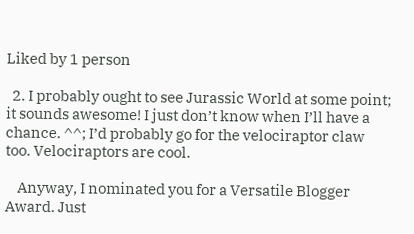Liked by 1 person

  2. I probably ought to see Jurassic World at some point; it sounds awesome! I just don’t know when I’ll have a chance. ^^; I’d probably go for the velociraptor claw too. Velociraptors are cool.

    Anyway, I nominated you for a Versatile Blogger Award. Just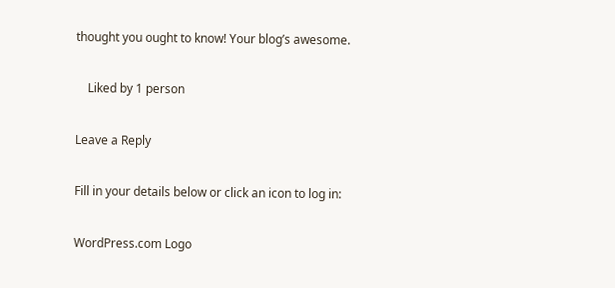thought you ought to know! Your blog’s awesome.

    Liked by 1 person

Leave a Reply

Fill in your details below or click an icon to log in:

WordPress.com Logo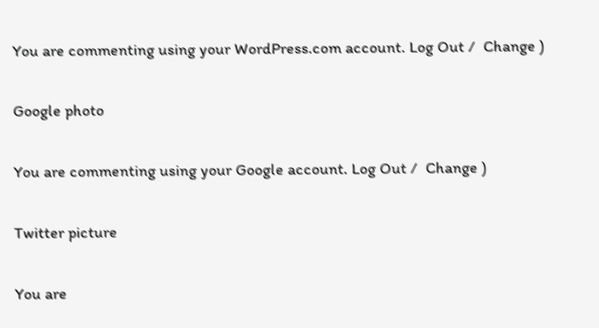You are commenting using your WordPress.com account. Log Out /  Change )

Google photo

You are commenting using your Google account. Log Out /  Change )

Twitter picture

You are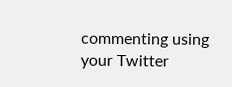commenting using your Twitter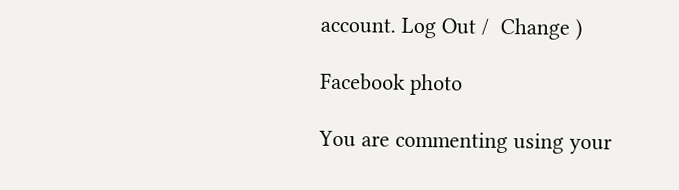account. Log Out /  Change )

Facebook photo

You are commenting using your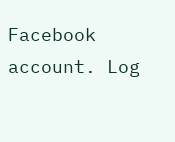Facebook account. Log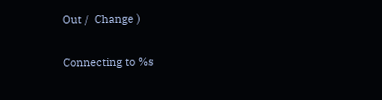Out /  Change )

Connecting to %s